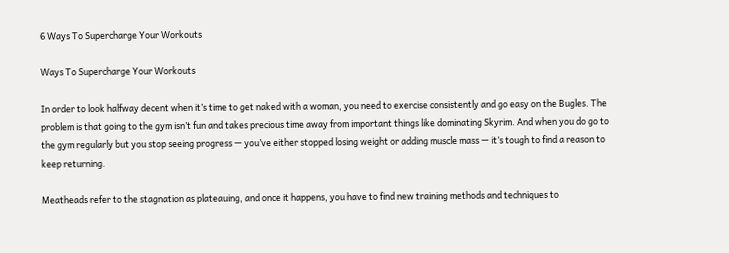6 Ways To Supercharge Your Workouts

Ways To Supercharge Your Workouts

In order to look halfway decent when it’s time to get naked with a woman, you need to exercise consistently and go easy on the Bugles. The problem is that going to the gym isn’t fun and takes precious time away from important things like dominating Skyrim. And when you do go to the gym regularly but you stop seeing progress — you’ve either stopped losing weight or adding muscle mass — it’s tough to find a reason to keep returning.

Meatheads refer to the stagnation as plateauing, and once it happens, you have to find new training methods and techniques to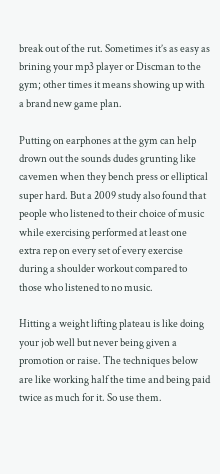break out of the rut. Sometimes it’s as easy as brining your mp3 player or Discman to the gym; other times it means showing up with a brand new game plan.

Putting on earphones at the gym can help drown out the sounds dudes grunting like cavemen when they bench press or elliptical super hard. But a 2009 study also found that people who listened to their choice of music while exercising performed at least one extra rep on every set of every exercise during a shoulder workout compared to those who listened to no music.

Hitting a weight lifting plateau is like doing your job well but never being given a promotion or raise. The techniques below are like working half the time and being paid twice as much for it. So use them.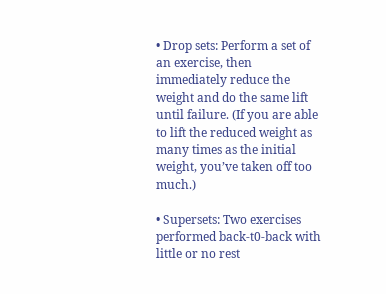• Drop sets: Perform a set of an exercise, then immediately reduce the weight and do the same lift until failure. (If you are able to lift the reduced weight as many times as the initial weight, you’ve taken off too much.)

• Supersets: Two exercises performed back-t0-back with little or no rest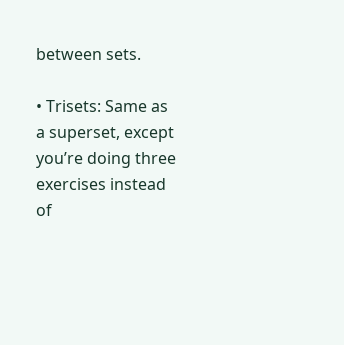between sets.

• Trisets: Same as a superset, except you’re doing three exercises instead of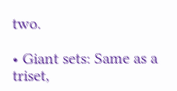two.

• Giant sets: Same as a triset,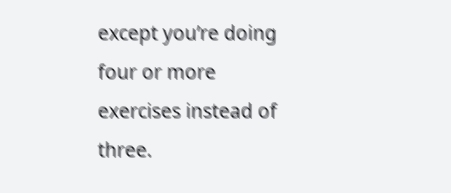except you’re doing four or more exercises instead of three.